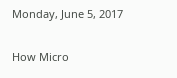Monday, June 5, 2017

How Micro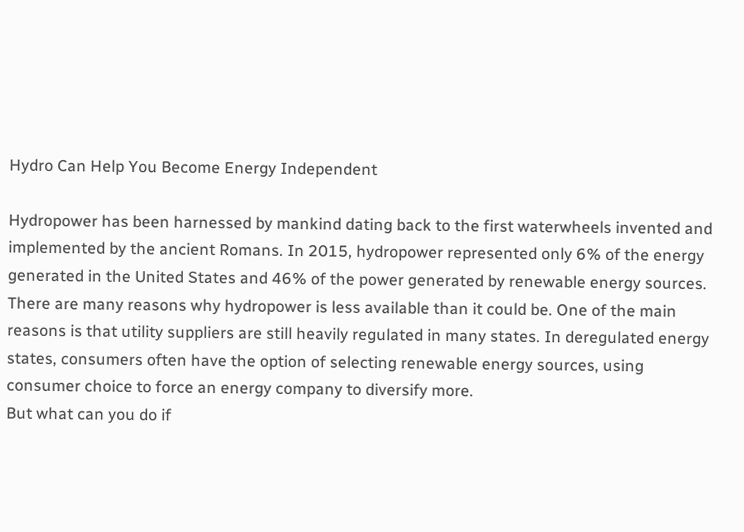Hydro Can Help You Become Energy Independent

Hydropower has been harnessed by mankind dating back to the first waterwheels invented and implemented by the ancient Romans. In 2015, hydropower represented only 6% of the energy generated in the United States and 46% of the power generated by renewable energy sources.
There are many reasons why hydropower is less available than it could be. One of the main reasons is that utility suppliers are still heavily regulated in many states. In deregulated energy states, consumers often have the option of selecting renewable energy sources, using consumer choice to force an energy company to diversify more.
But what can you do if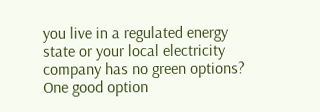you live in a regulated energy state or your local electricity company has no green options? One good option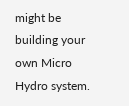might be building your own Micro Hydro system.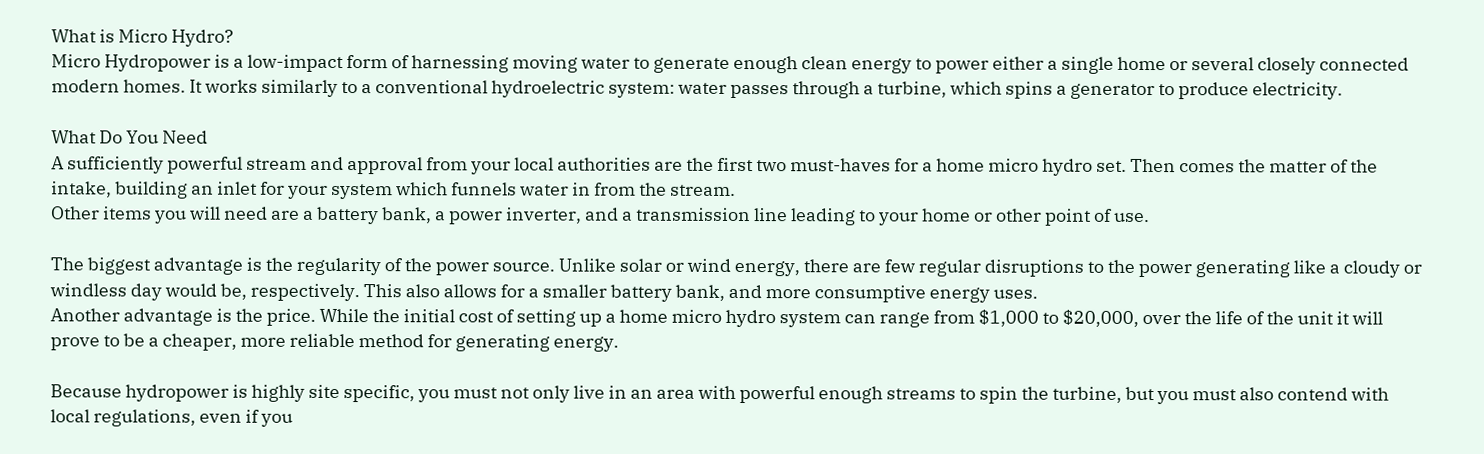What is Micro Hydro?
Micro Hydropower is a low-impact form of harnessing moving water to generate enough clean energy to power either a single home or several closely connected modern homes. It works similarly to a conventional hydroelectric system: water passes through a turbine, which spins a generator to produce electricity.

What Do You Need
A sufficiently powerful stream and approval from your local authorities are the first two must-haves for a home micro hydro set. Then comes the matter of the intake, building an inlet for your system which funnels water in from the stream.
Other items you will need are a battery bank, a power inverter, and a transmission line leading to your home or other point of use.

The biggest advantage is the regularity of the power source. Unlike solar or wind energy, there are few regular disruptions to the power generating like a cloudy or windless day would be, respectively. This also allows for a smaller battery bank, and more consumptive energy uses.
Another advantage is the price. While the initial cost of setting up a home micro hydro system can range from $1,000 to $20,000, over the life of the unit it will prove to be a cheaper, more reliable method for generating energy.

Because hydropower is highly site specific, you must not only live in an area with powerful enough streams to spin the turbine, but you must also contend with local regulations, even if you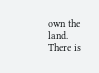own the land.
There is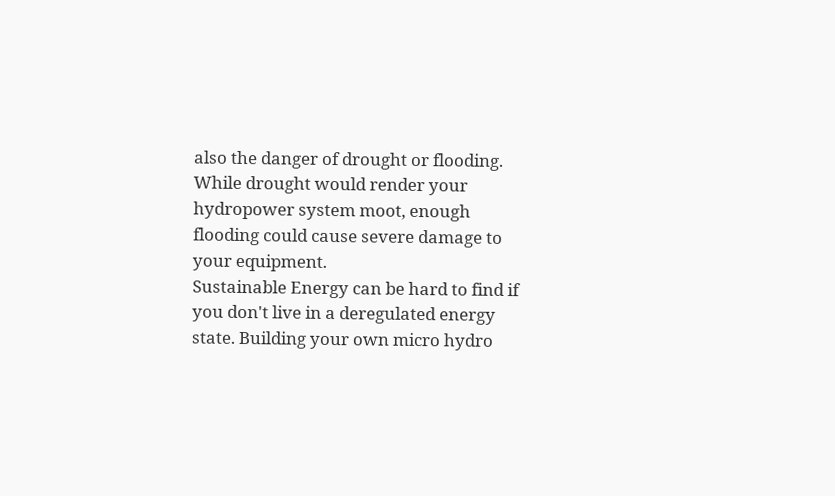also the danger of drought or flooding. While drought would render your hydropower system moot, enough flooding could cause severe damage to your equipment.
Sustainable Energy can be hard to find if you don't live in a deregulated energy state. Building your own micro hydro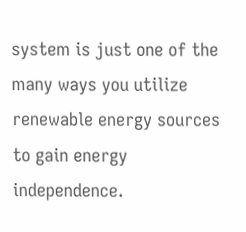system is just one of the many ways you utilize renewable energy sources to gain energy independence.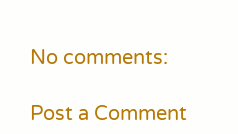No comments:

Post a Comment